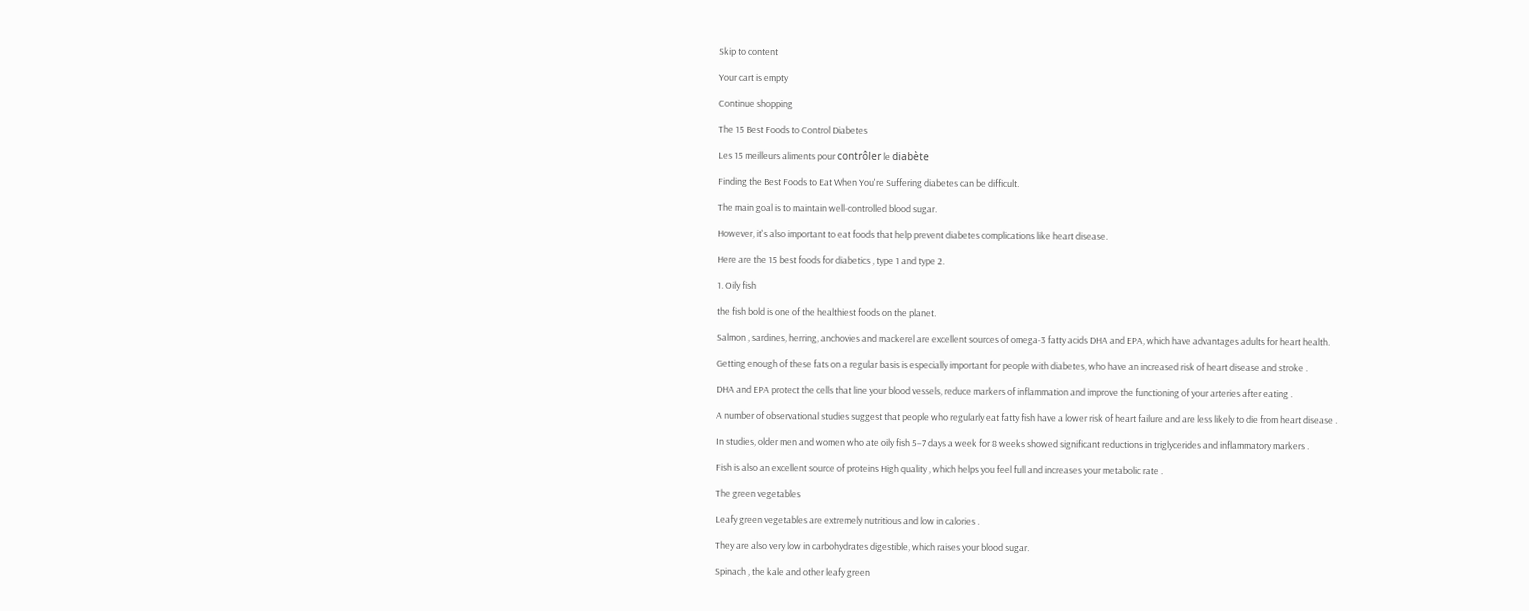Skip to content

Your cart is empty

Continue shopping

The 15 Best Foods to Control Diabetes

Les 15 meilleurs aliments pour contrôler le diabète

Finding the Best Foods to Eat When You're Suffering diabetes can be difficult.

The main goal is to maintain well-controlled blood sugar.

However, it's also important to eat foods that help prevent diabetes complications like heart disease.

Here are the 15 best foods for diabetics , type 1 and type 2.

1. Oily fish

the fish bold is one of the healthiest foods on the planet.

Salmon , sardines, herring, anchovies and mackerel are excellent sources of omega-3 fatty acids DHA and EPA, which have advantages adults for heart health.

Getting enough of these fats on a regular basis is especially important for people with diabetes, who have an increased risk of heart disease and stroke .

DHA and EPA protect the cells that line your blood vessels, reduce markers of inflammation and improve the functioning of your arteries after eating .

A number of observational studies suggest that people who regularly eat fatty fish have a lower risk of heart failure and are less likely to die from heart disease .

In studies, older men and women who ate oily fish 5–7 days a week for 8 weeks showed significant reductions in triglycerides and inflammatory markers .

Fish is also an excellent source of proteins High quality , which helps you feel full and increases your metabolic rate .

The green vegetables

Leafy green vegetables are extremely nutritious and low in calories .

They are also very low in carbohydrates digestible, which raises your blood sugar.

Spinach , the kale and other leafy green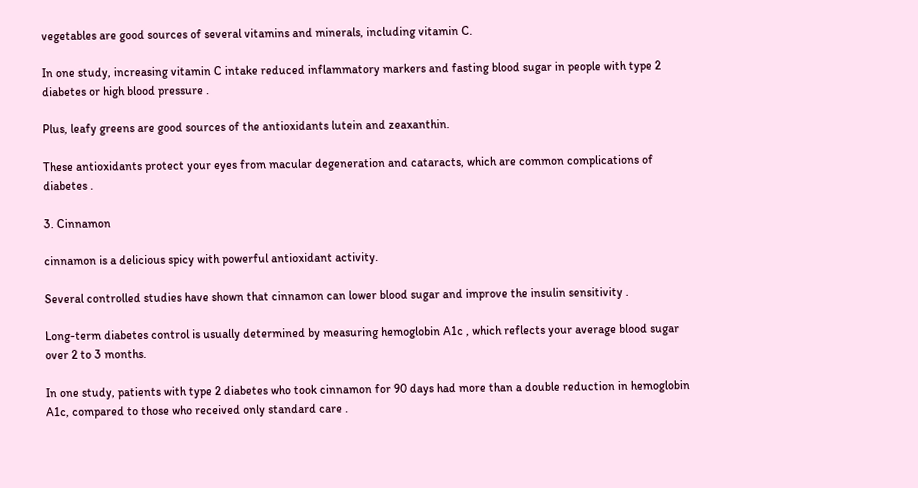vegetables are good sources of several vitamins and minerals, including vitamin C.

In one study, increasing vitamin C intake reduced inflammatory markers and fasting blood sugar in people with type 2 diabetes or high blood pressure .

Plus, leafy greens are good sources of the antioxidants lutein and zeaxanthin.

These antioxidants protect your eyes from macular degeneration and cataracts, which are common complications of diabetes .

3. Cinnamon

cinnamon is a delicious spicy with powerful antioxidant activity.

Several controlled studies have shown that cinnamon can lower blood sugar and improve the insulin sensitivity .

Long-term diabetes control is usually determined by measuring hemoglobin A1c , which reflects your average blood sugar over 2 to 3 months.

In one study, patients with type 2 diabetes who took cinnamon for 90 days had more than a double reduction in hemoglobin A1c, compared to those who received only standard care .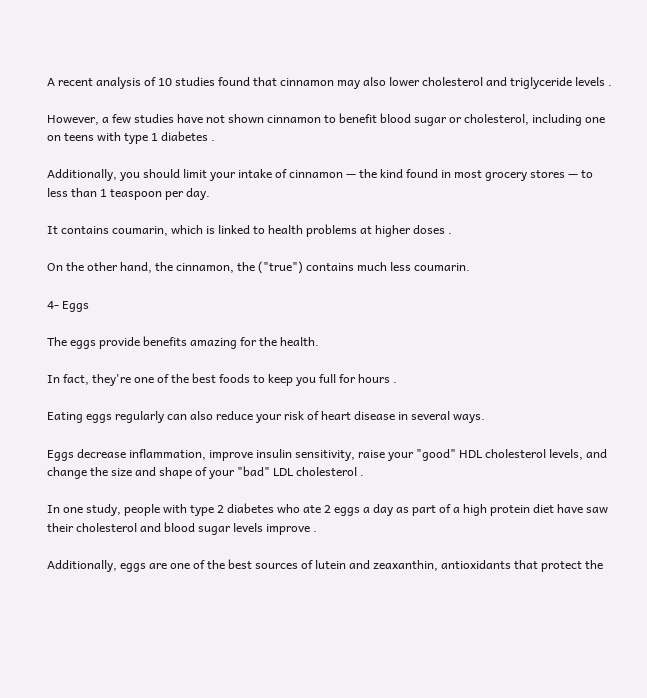A recent analysis of 10 studies found that cinnamon may also lower cholesterol and triglyceride levels .

However, a few studies have not shown cinnamon to benefit blood sugar or cholesterol, including one on teens with type 1 diabetes .

Additionally, you should limit your intake of cinnamon — the kind found in most grocery stores — to less than 1 teaspoon per day.

It contains coumarin, which is linked to health problems at higher doses .

On the other hand, the cinnamon, the ("true") contains much less coumarin.

4- Eggs

The eggs provide benefits amazing for the health.

In fact, they're one of the best foods to keep you full for hours .

Eating eggs regularly can also reduce your risk of heart disease in several ways.

Eggs decrease inflammation, improve insulin sensitivity, raise your "good" HDL cholesterol levels, and change the size and shape of your "bad" LDL cholesterol .

In one study, people with type 2 diabetes who ate 2 eggs a day as part of a high protein diet have saw their cholesterol and blood sugar levels improve .

Additionally, eggs are one of the best sources of lutein and zeaxanthin, antioxidants that protect the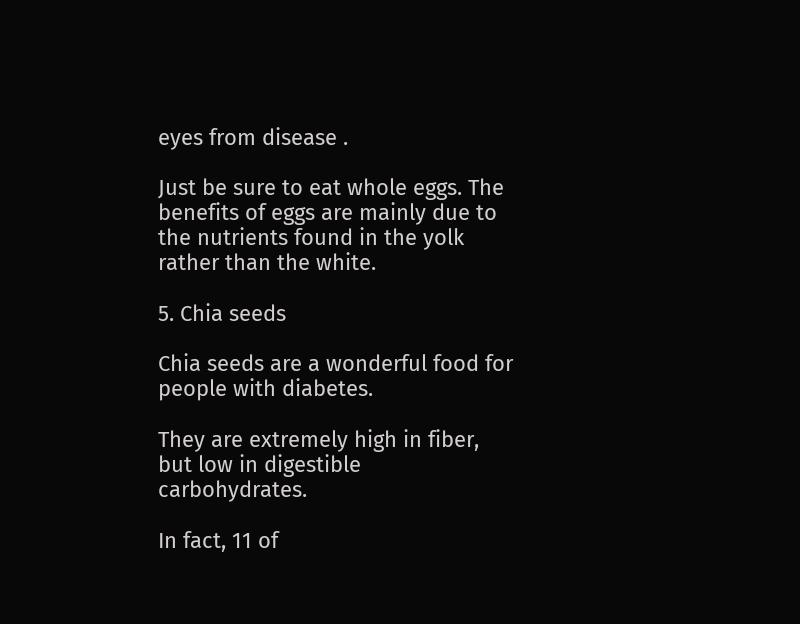eyes from disease .

Just be sure to eat whole eggs. The benefits of eggs are mainly due to the nutrients found in the yolk rather than the white.

5. Chia seeds

Chia seeds are a wonderful food for people with diabetes.

They are extremely high in fiber, but low in digestible carbohydrates.

In fact, 11 of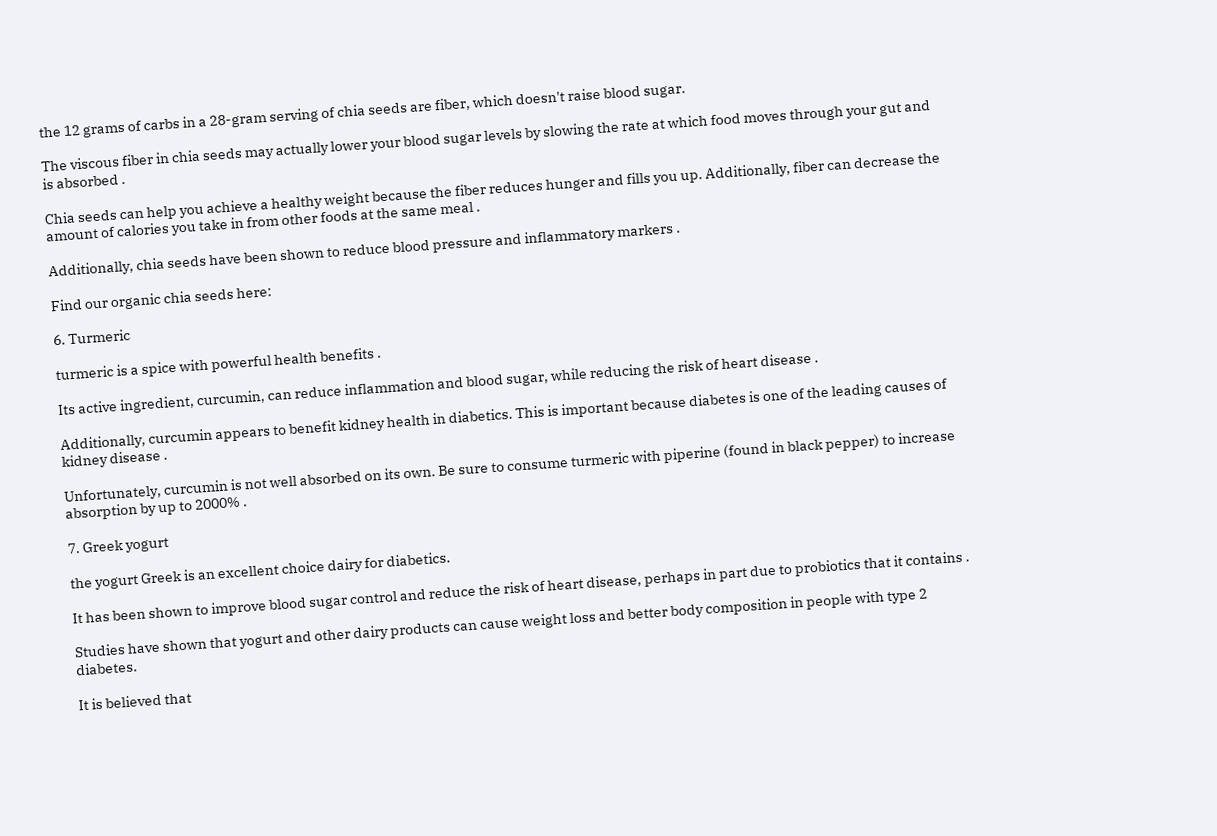the 12 grams of carbs in a 28-gram serving of chia seeds are fiber, which doesn't raise blood sugar.

The viscous fiber in chia seeds may actually lower your blood sugar levels by slowing the rate at which food moves through your gut and is absorbed .

Chia seeds can help you achieve a healthy weight because the fiber reduces hunger and fills you up. Additionally, fiber can decrease the amount of calories you take in from other foods at the same meal .

Additionally, chia seeds have been shown to reduce blood pressure and inflammatory markers .

Find our organic chia seeds here:

6. Turmeric

turmeric is a spice with powerful health benefits .

Its active ingredient, curcumin, can reduce inflammation and blood sugar, while reducing the risk of heart disease .

Additionally, curcumin appears to benefit kidney health in diabetics. This is important because diabetes is one of the leading causes of kidney disease .

Unfortunately, curcumin is not well absorbed on its own. Be sure to consume turmeric with piperine (found in black pepper) to increase absorption by up to 2000% .

7. Greek yogurt

the yogurt Greek is an excellent choice dairy for diabetics.

It has been shown to improve blood sugar control and reduce the risk of heart disease, perhaps in part due to probiotics that it contains .

Studies have shown that yogurt and other dairy products can cause weight loss and better body composition in people with type 2 diabetes.

It is believed that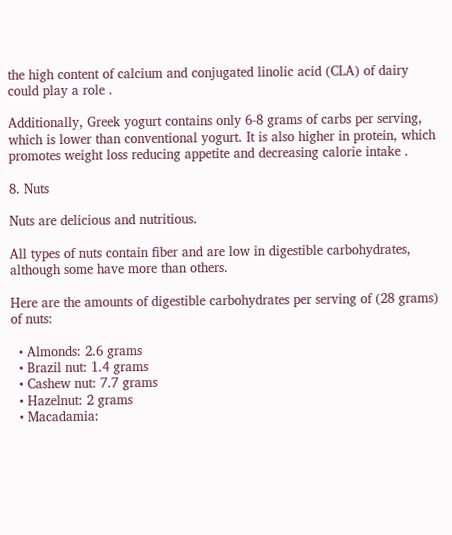the high content of calcium and conjugated linolic acid (CLA) of dairy could play a role .

Additionally, Greek yogurt contains only 6-8 grams of carbs per serving, which is lower than conventional yogurt. It is also higher in protein, which promotes weight loss reducing appetite and decreasing calorie intake .

8. Nuts

Nuts are delicious and nutritious.

All types of nuts contain fiber and are low in digestible carbohydrates, although some have more than others.

Here are the amounts of digestible carbohydrates per serving of (28 grams) of nuts:

  • Almonds: 2.6 grams
  • Brazil nut: 1.4 grams
  • Cashew nut: 7.7 grams
  • Hazelnut: 2 grams
  • Macadamia: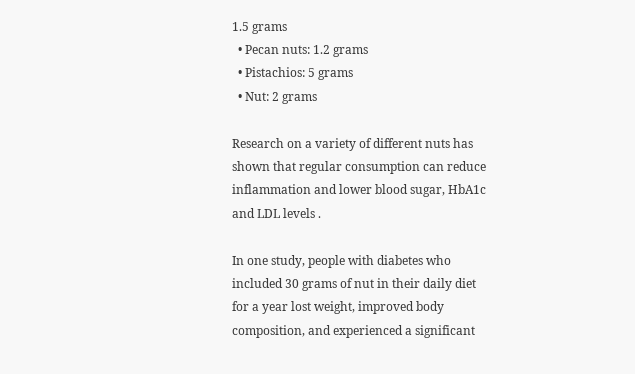1.5 grams
  • Pecan nuts: 1.2 grams
  • Pistachios: 5 grams
  • Nut: 2 grams

Research on a variety of different nuts has shown that regular consumption can reduce inflammation and lower blood sugar, HbA1c and LDL levels .

In one study, people with diabetes who included 30 grams of nut in their daily diet for a year lost weight, improved body composition, and experienced a significant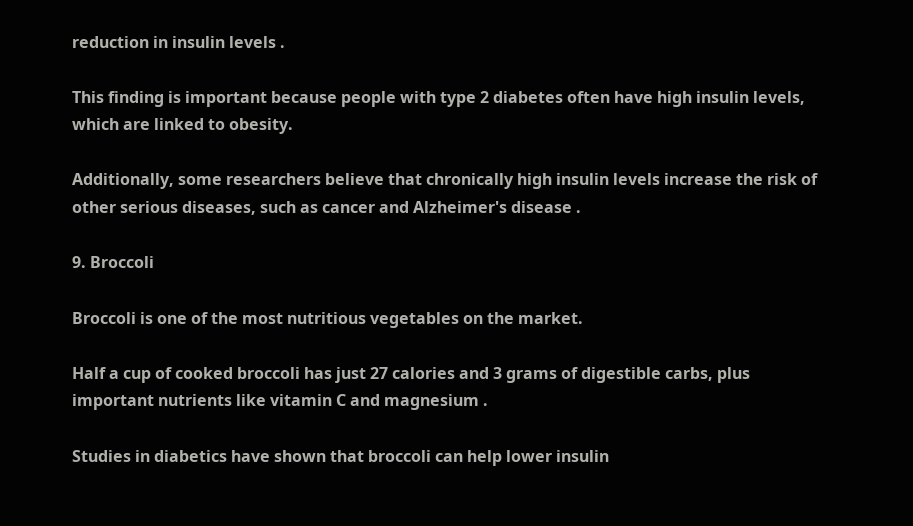reduction in insulin levels .

This finding is important because people with type 2 diabetes often have high insulin levels, which are linked to obesity.

Additionally, some researchers believe that chronically high insulin levels increase the risk of other serious diseases, such as cancer and Alzheimer's disease .

9. Broccoli

Broccoli is one of the most nutritious vegetables on the market.

Half a cup of cooked broccoli has just 27 calories and 3 grams of digestible carbs, plus important nutrients like vitamin C and magnesium .

Studies in diabetics have shown that broccoli can help lower insulin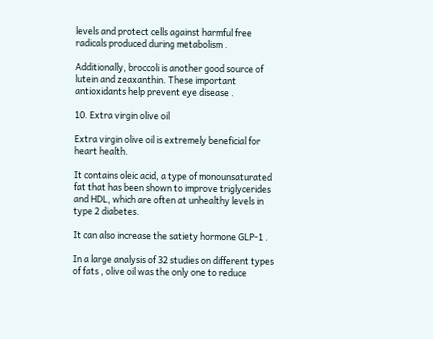levels and protect cells against harmful free radicals produced during metabolism .

Additionally, broccoli is another good source of lutein and zeaxanthin. These important antioxidants help prevent eye disease .

10. Extra virgin olive oil

Extra virgin olive oil is extremely beneficial for heart health.

It contains oleic acid, a type of monounsaturated fat that has been shown to improve triglycerides and HDL, which are often at unhealthy levels in type 2 diabetes.

It can also increase the satiety hormone GLP-1 .

In a large analysis of 32 studies on different types of fats , olive oil was the only one to reduce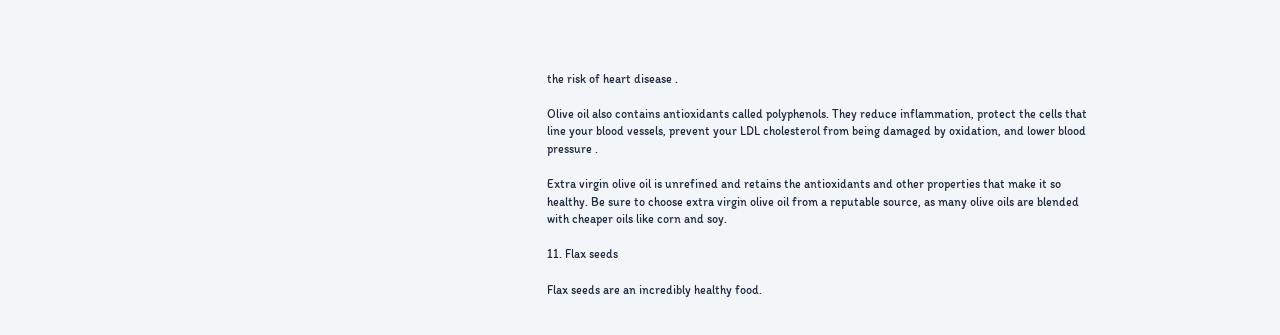the risk of heart disease .

Olive oil also contains antioxidants called polyphenols. They reduce inflammation, protect the cells that line your blood vessels, prevent your LDL cholesterol from being damaged by oxidation, and lower blood pressure .

Extra virgin olive oil is unrefined and retains the antioxidants and other properties that make it so healthy. Be sure to choose extra virgin olive oil from a reputable source, as many olive oils are blended with cheaper oils like corn and soy.

11. Flax seeds

Flax seeds are an incredibly healthy food.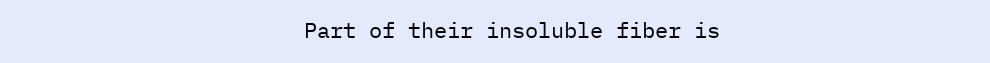Part of their insoluble fiber is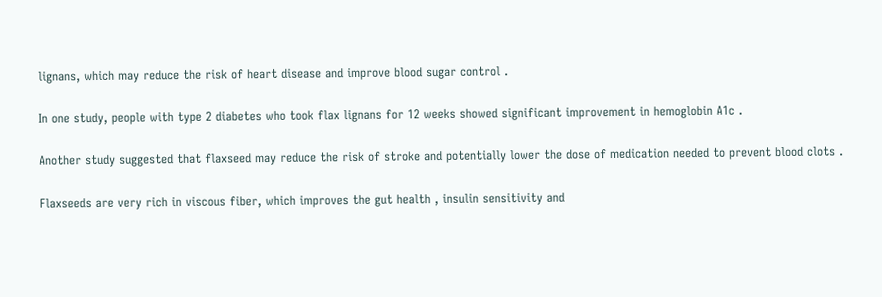lignans, which may reduce the risk of heart disease and improve blood sugar control .

In one study, people with type 2 diabetes who took flax lignans for 12 weeks showed significant improvement in hemoglobin A1c .

Another study suggested that flaxseed may reduce the risk of stroke and potentially lower the dose of medication needed to prevent blood clots .

Flaxseeds are very rich in viscous fiber, which improves the gut health , insulin sensitivity and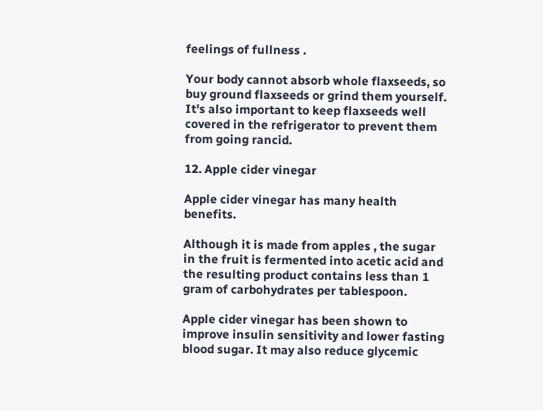feelings of fullness .

Your body cannot absorb whole flaxseeds, so buy ground flaxseeds or grind them yourself. It's also important to keep flaxseeds well covered in the refrigerator to prevent them from going rancid.

12. Apple cider vinegar

Apple cider vinegar has many health benefits.

Although it is made from apples , the sugar in the fruit is fermented into acetic acid and the resulting product contains less than 1 gram of carbohydrates per tablespoon.

Apple cider vinegar has been shown to improve insulin sensitivity and lower fasting blood sugar. It may also reduce glycemic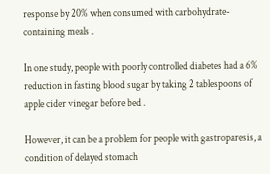response by 20% when consumed with carbohydrate-containing meals .

In one study, people with poorly controlled diabetes had a 6% reduction in fasting blood sugar by taking 2 tablespoons of apple cider vinegar before bed .

However, it can be a problem for people with gastroparesis, a condition of delayed stomach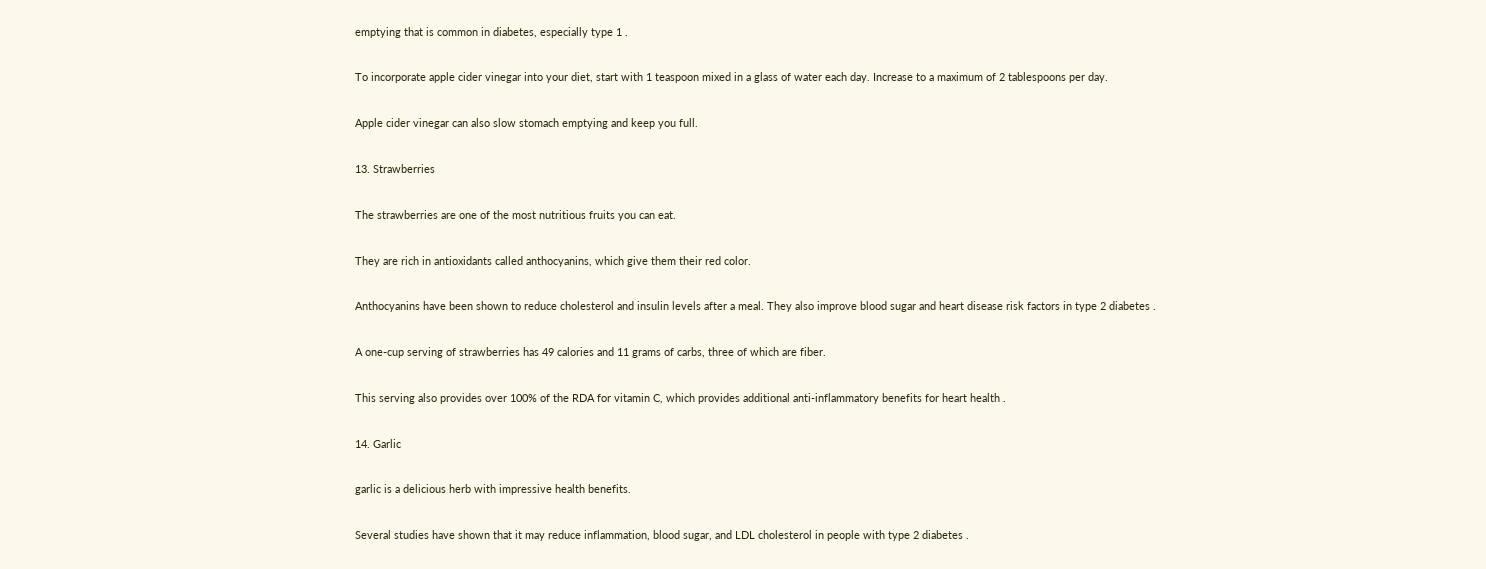emptying that is common in diabetes, especially type 1 .

To incorporate apple cider vinegar into your diet, start with 1 teaspoon mixed in a glass of water each day. Increase to a maximum of 2 tablespoons per day.

Apple cider vinegar can also slow stomach emptying and keep you full.

13. Strawberries

The strawberries are one of the most nutritious fruits you can eat.

They are rich in antioxidants called anthocyanins, which give them their red color.

Anthocyanins have been shown to reduce cholesterol and insulin levels after a meal. They also improve blood sugar and heart disease risk factors in type 2 diabetes .

A one-cup serving of strawberries has 49 calories and 11 grams of carbs, three of which are fiber.

This serving also provides over 100% of the RDA for vitamin C, which provides additional anti-inflammatory benefits for heart health .

14. Garlic

garlic is a delicious herb with impressive health benefits.

Several studies have shown that it may reduce inflammation, blood sugar, and LDL cholesterol in people with type 2 diabetes .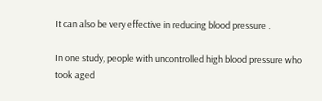It can also be very effective in reducing blood pressure .

In one study, people with uncontrolled high blood pressure who took aged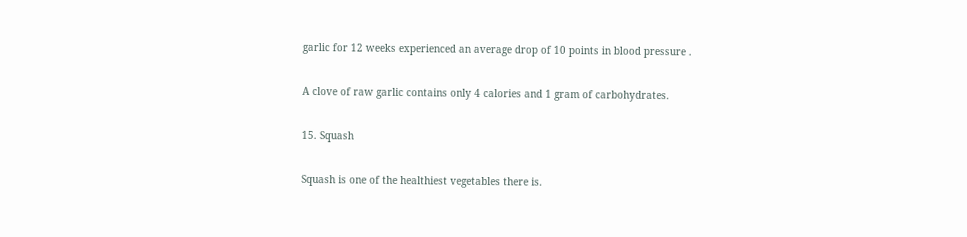garlic for 12 weeks experienced an average drop of 10 points in blood pressure .

A clove of raw garlic contains only 4 calories and 1 gram of carbohydrates.

15. Squash

Squash is one of the healthiest vegetables there is.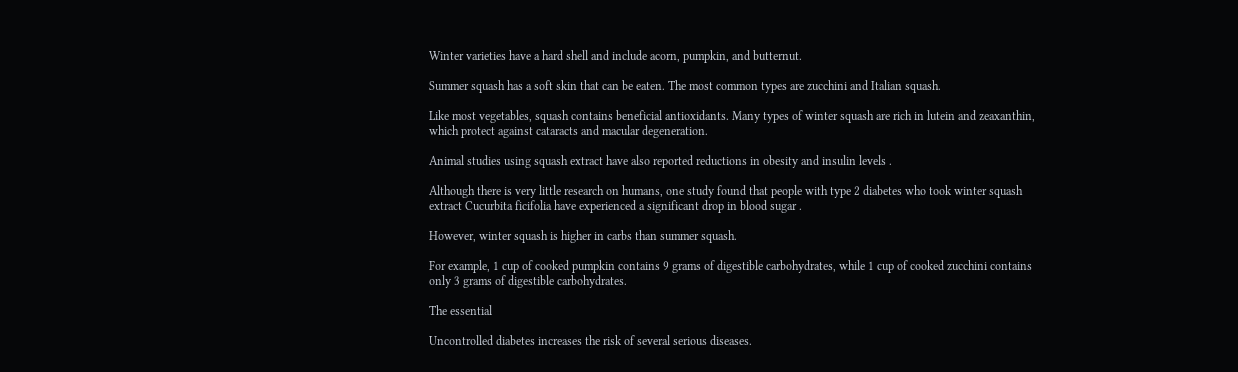Winter varieties have a hard shell and include acorn, pumpkin, and butternut.

Summer squash has a soft skin that can be eaten. The most common types are zucchini and Italian squash.

Like most vegetables, squash contains beneficial antioxidants. Many types of winter squash are rich in lutein and zeaxanthin, which protect against cataracts and macular degeneration.

Animal studies using squash extract have also reported reductions in obesity and insulin levels .

Although there is very little research on humans, one study found that people with type 2 diabetes who took winter squash extract Cucurbita ficifolia have experienced a significant drop in blood sugar .

However, winter squash is higher in carbs than summer squash.

For example, 1 cup of cooked pumpkin contains 9 grams of digestible carbohydrates, while 1 cup of cooked zucchini contains only 3 grams of digestible carbohydrates.

The essential

Uncontrolled diabetes increases the risk of several serious diseases.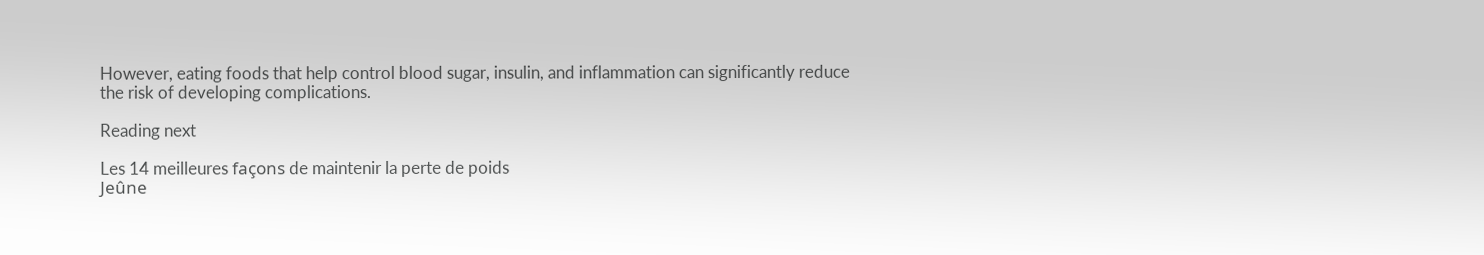However, eating foods that help control blood sugar, insulin, and inflammation can significantly reduce the risk of developing complications.

Reading next

Les 14 meilleures façons de maintenir la perte de poids
Jeûne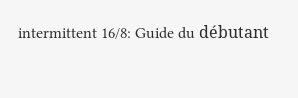intermittent 16/8: Guide du débutant